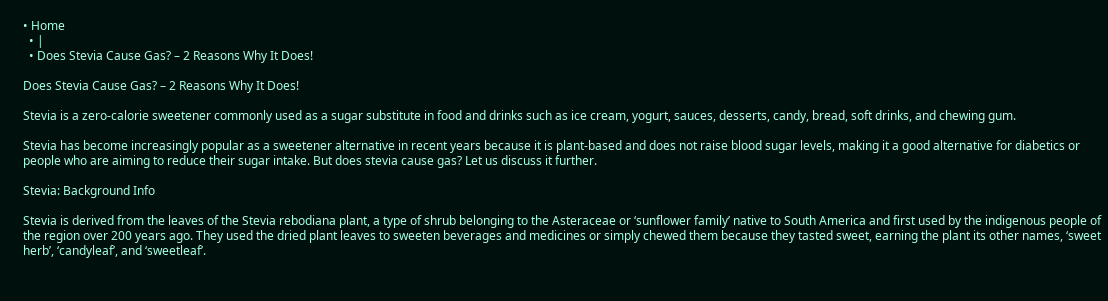• Home
  • |
  • Does Stevia Cause Gas? – 2 Reasons Why It Does!

Does Stevia Cause Gas? – 2 Reasons Why It Does!

Stevia is a zero-calorie sweetener commonly used as a sugar substitute in food and drinks such as ice cream, yogurt, sauces, desserts, candy, bread, soft drinks, and chewing gum.

Stevia has become increasingly popular as a sweetener alternative in recent years because it is plant-based and does not raise blood sugar levels, making it a good alternative for diabetics or people who are aiming to reduce their sugar intake. But does stevia cause gas? Let us discuss it further.

Stevia: Background Info

Stevia is derived from the leaves of the Stevia rebodiana plant, a type of shrub belonging to the Asteraceae or ‘sunflower family’ native to South America and first used by the indigenous people of the region over 200 years ago. They used the dried plant leaves to sweeten beverages and medicines or simply chewed them because they tasted sweet, earning the plant its other names, ‘sweet herb’, ‘candyleaf’, and ‘sweetleaf’.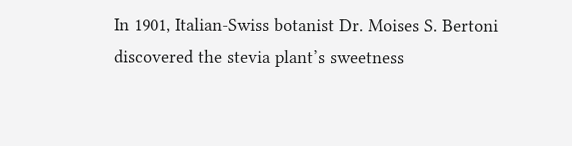In 1901, Italian-Swiss botanist Dr. Moises S. Bertoni discovered the stevia plant’s sweetness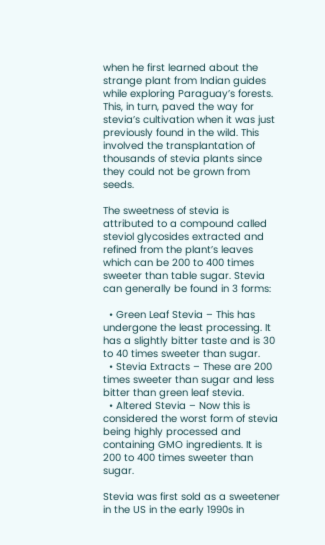when he first learned about the strange plant from Indian guides while exploring Paraguay’s forests. This, in turn, paved the way for stevia’s cultivation when it was just previously found in the wild. This involved the transplantation of thousands of stevia plants since they could not be grown from seeds.

The sweetness of stevia is attributed to a compound called steviol glycosides extracted and refined from the plant’s leaves which can be 200 to 400 times sweeter than table sugar. Stevia can generally be found in 3 forms:

  • Green Leaf Stevia – This has undergone the least processing. It has a slightly bitter taste and is 30 to 40 times sweeter than sugar.
  • Stevia Extracts – These are 200 times sweeter than sugar and less bitter than green leaf stevia.
  • Altered Stevia – Now this is considered the worst form of stevia being highly processed and containing GMO ingredients. It is 200 to 400 times sweeter than sugar.

Stevia was first sold as a sweetener in the US in the early 1990s in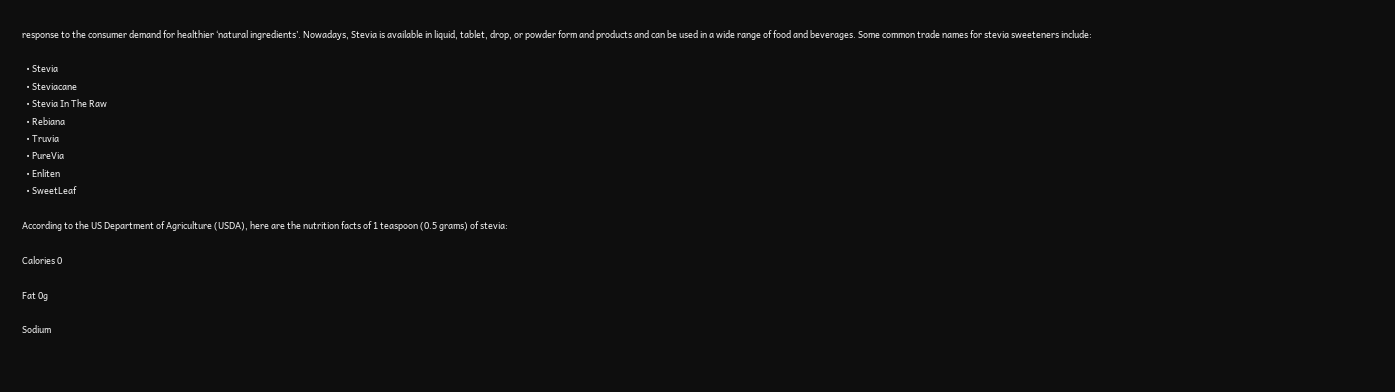response to the consumer demand for healthier ‘natural ingredients’. Nowadays, Stevia is available in liquid, tablet, drop, or powder form and products and can be used in a wide range of food and beverages. Some common trade names for stevia sweeteners include:

  • Stevia
  • Steviacane
  • Stevia In The Raw
  • Rebiana
  • Truvia
  • PureVia
  • Enliten
  • SweetLeaf

According to the US Department of Agriculture (USDA), here are the nutrition facts of 1 teaspoon (0.5 grams) of stevia:

Calories 0

Fat 0g

Sodium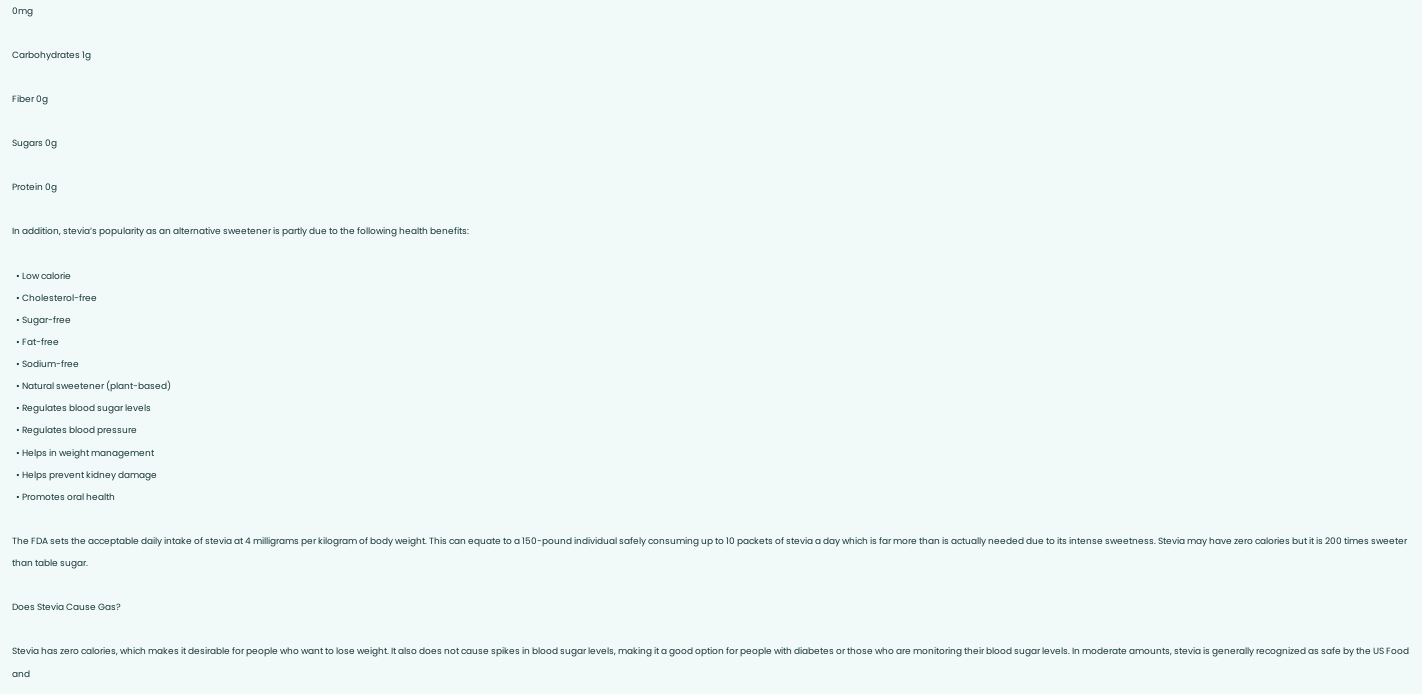0mg

Carbohydrates 1g

Fiber 0g

Sugars 0g

Protein 0g

In addition, stevia’s popularity as an alternative sweetener is partly due to the following health benefits:

  • Low calorie
  • Cholesterol-free
  • Sugar-free
  • Fat-free
  • Sodium-free
  • Natural sweetener (plant-based)
  • Regulates blood sugar levels
  • Regulates blood pressure
  • Helps in weight management
  • Helps prevent kidney damage
  • Promotes oral health

The FDA sets the acceptable daily intake of stevia at 4 milligrams per kilogram of body weight. This can equate to a 150-pound individual safely consuming up to 10 packets of stevia a day which is far more than is actually needed due to its intense sweetness. Stevia may have zero calories but it is 200 times sweeter than table sugar.

Does Stevia Cause Gas?

Stevia has zero calories, which makes it desirable for people who want to lose weight. It also does not cause spikes in blood sugar levels, making it a good option for people with diabetes or those who are monitoring their blood sugar levels. In moderate amounts, stevia is generally recognized as safe by the US Food and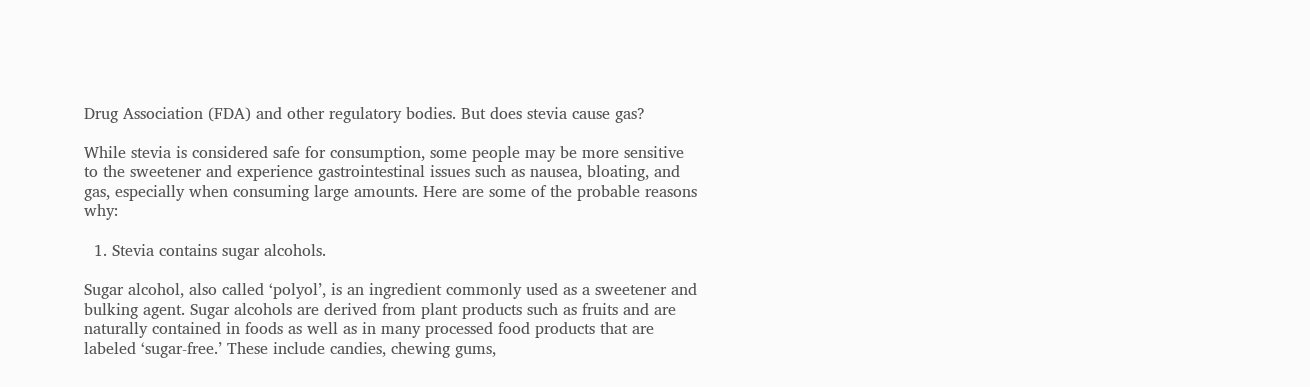Drug Association (FDA) and other regulatory bodies. But does stevia cause gas?

While stevia is considered safe for consumption, some people may be more sensitive to the sweetener and experience gastrointestinal issues such as nausea, bloating, and gas, especially when consuming large amounts. Here are some of the probable reasons why:

  1. Stevia contains sugar alcohols.

Sugar alcohol, also called ‘polyol’, is an ingredient commonly used as a sweetener and bulking agent. Sugar alcohols are derived from plant products such as fruits and are naturally contained in foods as well as in many processed food products that are labeled ‘sugar-free.’ These include candies, chewing gums,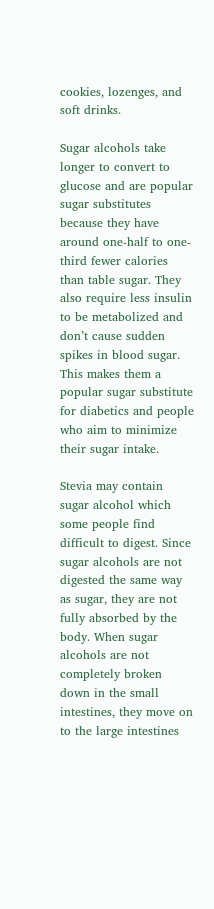cookies, lozenges, and soft drinks.

Sugar alcohols take longer to convert to glucose and are popular sugar substitutes because they have around one-half to one-third fewer calories than table sugar. They also require less insulin to be metabolized and don’t cause sudden spikes in blood sugar. This makes them a popular sugar substitute for diabetics and people who aim to minimize their sugar intake.

Stevia may contain sugar alcohol which some people find difficult to digest. Since sugar alcohols are not digested the same way as sugar, they are not fully absorbed by the body. When sugar alcohols are not completely broken down in the small intestines, they move on to the large intestines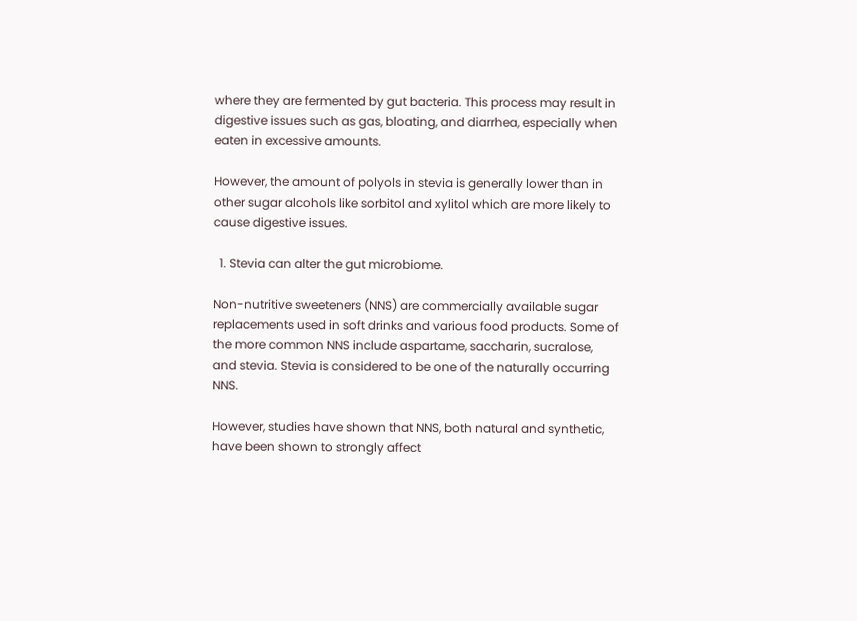where they are fermented by gut bacteria. This process may result in digestive issues such as gas, bloating, and diarrhea, especially when eaten in excessive amounts.

However, the amount of polyols in stevia is generally lower than in other sugar alcohols like sorbitol and xylitol which are more likely to cause digestive issues.

  1. Stevia can alter the gut microbiome.

Non-nutritive sweeteners (NNS) are commercially available sugar replacements used in soft drinks and various food products. Some of the more common NNS include aspartame, saccharin, sucralose, and stevia. Stevia is considered to be one of the naturally occurring NNS.

However, studies have shown that NNS, both natural and synthetic, have been shown to strongly affect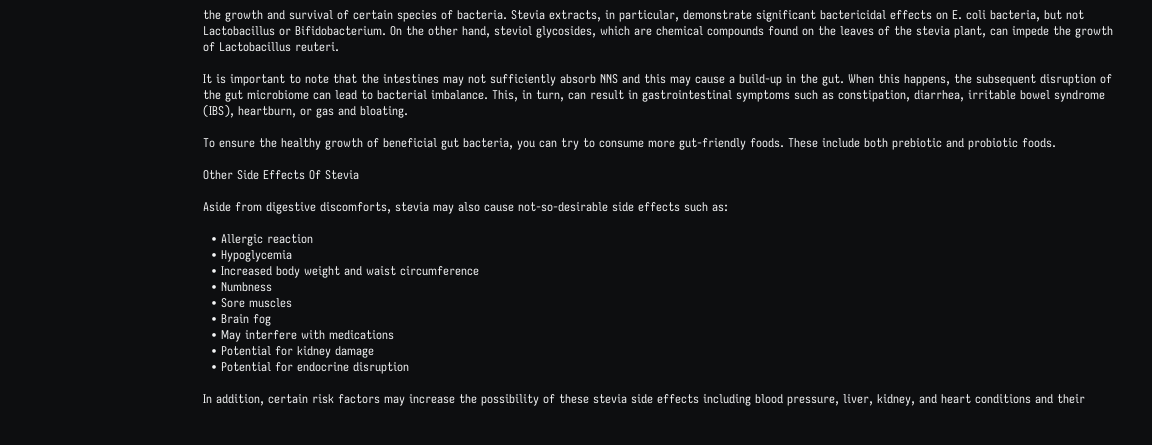the growth and survival of certain species of bacteria. Stevia extracts, in particular, demonstrate significant bactericidal effects on E. coli bacteria, but not Lactobacillus or Bifidobacterium. On the other hand, steviol glycosides, which are chemical compounds found on the leaves of the stevia plant, can impede the growth of Lactobacillus reuteri.

It is important to note that the intestines may not sufficiently absorb NNS and this may cause a build-up in the gut. When this happens, the subsequent disruption of the gut microbiome can lead to bacterial imbalance. This, in turn, can result in gastrointestinal symptoms such as constipation, diarrhea, irritable bowel syndrome (IBS), heartburn, or gas and bloating.

To ensure the healthy growth of beneficial gut bacteria, you can try to consume more gut-friendly foods. These include both prebiotic and probiotic foods.

Other Side Effects Of Stevia

Aside from digestive discomforts, stevia may also cause not-so-desirable side effects such as:

  • Allergic reaction
  • Hypoglycemia
  • Increased body weight and waist circumference
  • Numbness
  • Sore muscles
  • Brain fog
  • May interfere with medications
  • Potential for kidney damage
  • Potential for endocrine disruption

In addition, certain risk factors may increase the possibility of these stevia side effects including blood pressure, liver, kidney, and heart conditions and their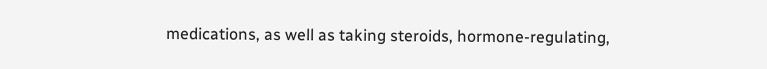medications, as well as taking steroids, hormone-regulating,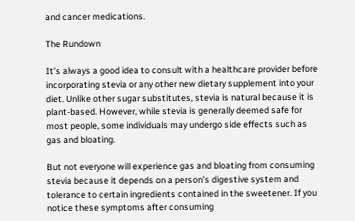and cancer medications.

The Rundown

It’s always a good idea to consult with a healthcare provider before incorporating stevia or any other new dietary supplement into your diet. Unlike other sugar substitutes, stevia is natural because it is plant-based. However, while stevia is generally deemed safe for most people, some individuals may undergo side effects such as gas and bloating.

But not everyone will experience gas and bloating from consuming stevia because it depends on a person’s digestive system and tolerance to certain ingredients contained in the sweetener. If you notice these symptoms after consuming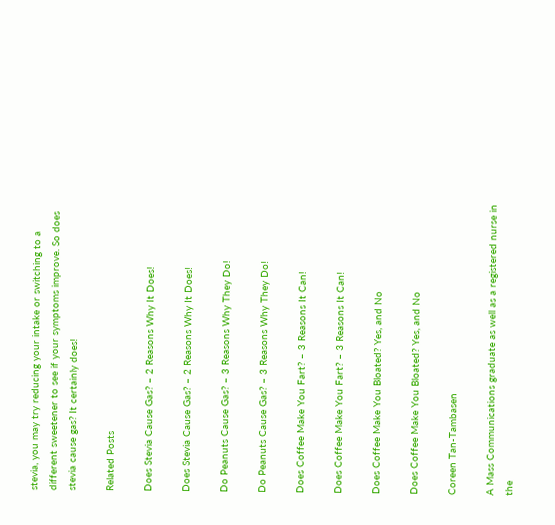stevia, you may try reducing your intake or switching to a different sweetener to see if your symptoms improve. So does stevia cause gas? It certainly does!

Related Posts

Does Stevia Cause Gas? – 2 Reasons Why It Does!

Does Stevia Cause Gas? – 2 Reasons Why It Does!

Do Peanuts Cause Gas? – 3 Reasons Why They Do!

Do Peanuts Cause Gas? – 3 Reasons Why They Do!

Does Coffee Make You Fart? – 3 Reasons It Can!

Does Coffee Make You Fart? – 3 Reasons It Can!

Does Coffee Make You Bloated? Yes, and No

Does Coffee Make You Bloated? Yes, and No

Coreen Tan-Tambasen

A Mass Communications graduate as well as a registered nurse in the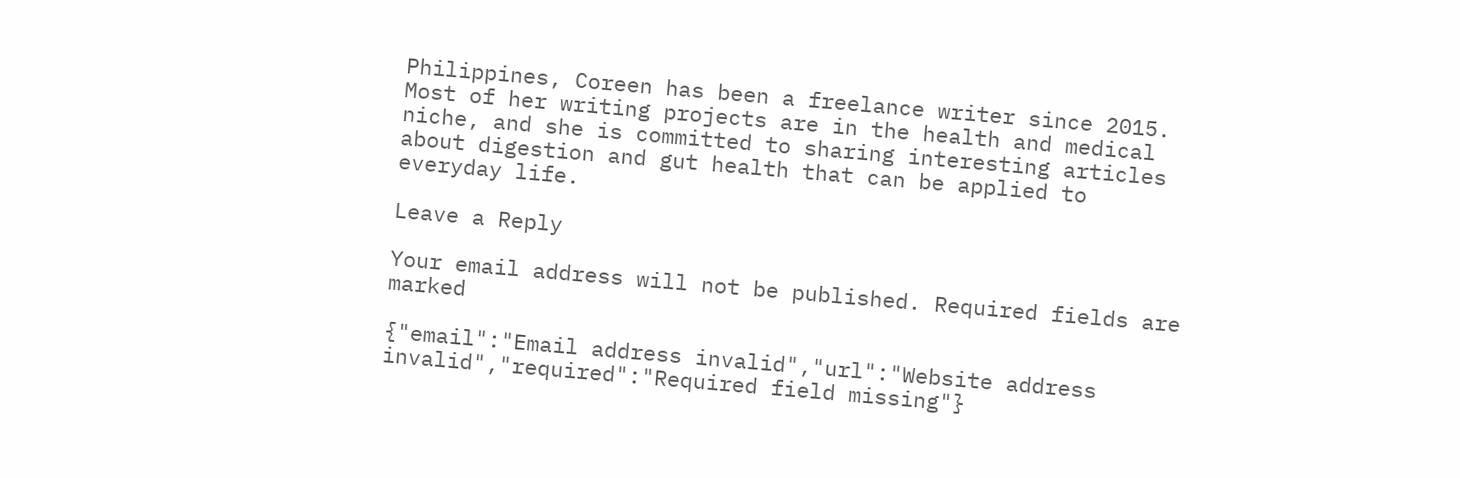Philippines, Coreen has been a freelance writer since 2015. Most of her writing projects are in the health and medical niche, and she is committed to sharing interesting articles about digestion and gut health that can be applied to everyday life.

Leave a Reply

Your email address will not be published. Required fields are marked

{"email":"Email address invalid","url":"Website address invalid","required":"Required field missing"}